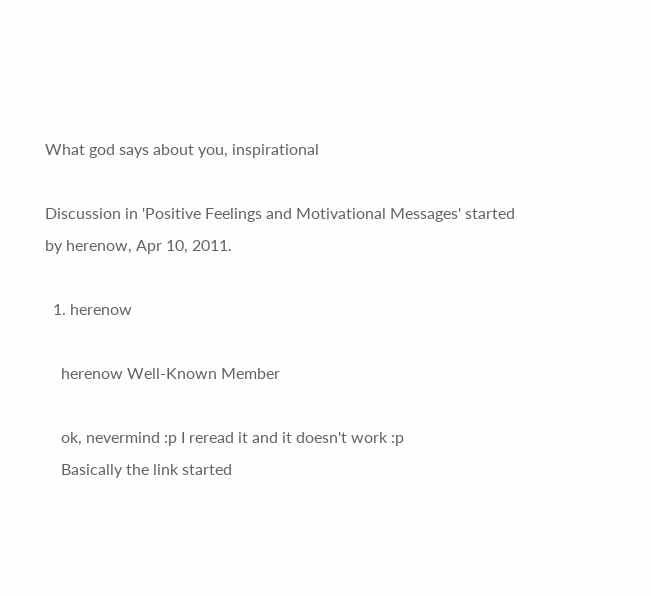What god says about you, inspirational

Discussion in 'Positive Feelings and Motivational Messages' started by herenow, Apr 10, 2011.

  1. herenow

    herenow Well-Known Member

    ok, nevermind :p I reread it and it doesn't work :p
    Basically the link started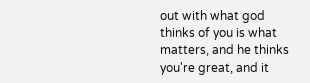out with what god thinks of you is what matters, and he thinks you're great, and it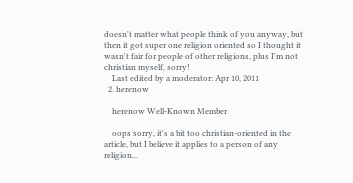doesn't matter what people think of you anyway, but then it got super one religion oriented so I thought it wasn't fair for people of other religions, plus I'm not christian myself, sorry!
    Last edited by a moderator: Apr 10, 2011
  2. herenow

    herenow Well-Known Member

    oops sorry, it's a bit too christian-oriented in the article, but I believe it applies to a person of any religion...